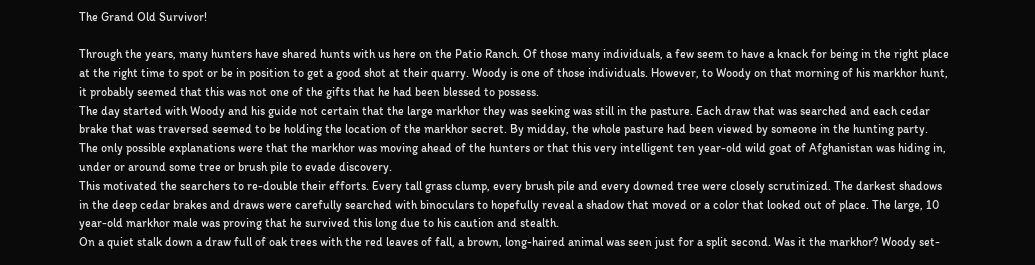The Grand Old Survivor!

Through the years, many hunters have shared hunts with us here on the Patio Ranch. Of those many individuals, a few seem to have a knack for being in the right place at the right time to spot or be in position to get a good shot at their quarry. Woody is one of those individuals. However, to Woody on that morning of his markhor hunt, it probably seemed that this was not one of the gifts that he had been blessed to possess.
The day started with Woody and his guide not certain that the large markhor they was seeking was still in the pasture. Each draw that was searched and each cedar brake that was traversed seemed to be holding the location of the markhor secret. By midday, the whole pasture had been viewed by someone in the hunting party. The only possible explanations were that the markhor was moving ahead of the hunters or that this very intelligent ten year-old wild goat of Afghanistan was hiding in, under or around some tree or brush pile to evade discovery.
This motivated the searchers to re-double their efforts. Every tall grass clump, every brush pile and every downed tree were closely scrutinized. The darkest shadows in the deep cedar brakes and draws were carefully searched with binoculars to hopefully reveal a shadow that moved or a color that looked out of place. The large, 10 year-old markhor male was proving that he survived this long due to his caution and stealth.
On a quiet stalk down a draw full of oak trees with the red leaves of fall, a brown, long-haired animal was seen just for a split second. Was it the markhor? Woody set-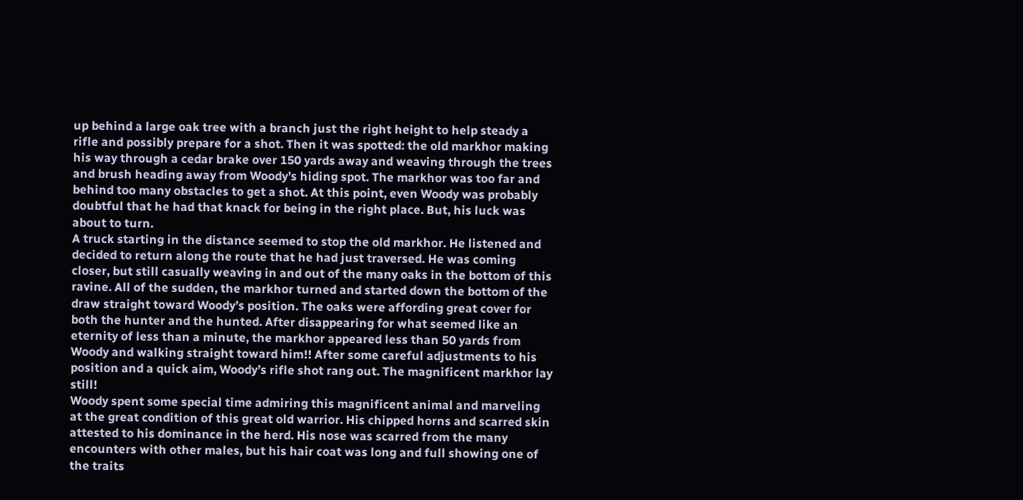up behind a large oak tree with a branch just the right height to help steady a rifle and possibly prepare for a shot. Then it was spotted: the old markhor making his way through a cedar brake over 150 yards away and weaving through the trees and brush heading away from Woody’s hiding spot. The markhor was too far and behind too many obstacles to get a shot. At this point, even Woody was probably doubtful that he had that knack for being in the right place. But, his luck was about to turn.
A truck starting in the distance seemed to stop the old markhor. He listened and decided to return along the route that he had just traversed. He was coming closer, but still casually weaving in and out of the many oaks in the bottom of this ravine. All of the sudden, the markhor turned and started down the bottom of the draw straight toward Woody’s position. The oaks were affording great cover for both the hunter and the hunted. After disappearing for what seemed like an eternity of less than a minute, the markhor appeared less than 50 yards from Woody and walking straight toward him!! After some careful adjustments to his position and a quick aim, Woody’s rifle shot rang out. The magnificent markhor lay still!
Woody spent some special time admiring this magnificent animal and marveling at the great condition of this great old warrior. His chipped horns and scarred skin attested to his dominance in the herd. His nose was scarred from the many encounters with other males, but his hair coat was long and full showing one of the traits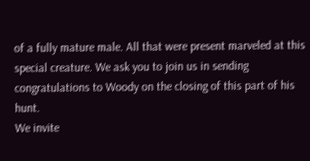of a fully mature male. All that were present marveled at this special creature. We ask you to join us in sending congratulations to Woody on the closing of this part of his hunt.
We invite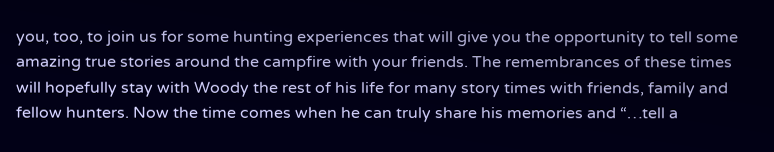you, too, to join us for some hunting experiences that will give you the opportunity to tell some amazing true stories around the campfire with your friends. The remembrances of these times will hopefully stay with Woody the rest of his life for many story times with friends, family and fellow hunters. Now the time comes when he can truly share his memories and “…tell a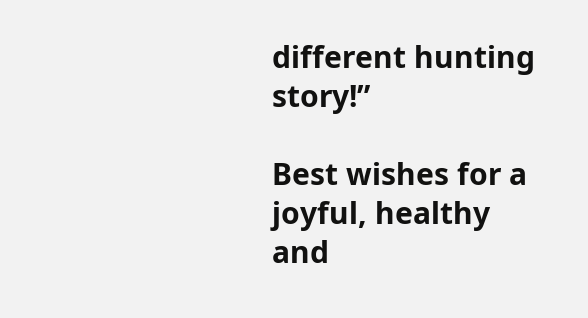different hunting story!”

Best wishes for a joyful, healthy and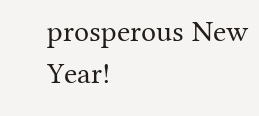prosperous New Year!